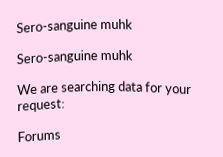Sero-sanguine muhk

Sero-sanguine muhk

We are searching data for your request:

Forums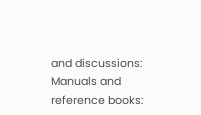and discussions:
Manuals and reference books: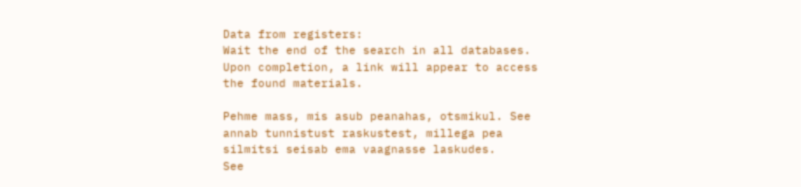Data from registers:
Wait the end of the search in all databases.
Upon completion, a link will appear to access the found materials.

Pehme mass, mis asub peanahas, otsmikul. See annab tunnistust raskustest, millega pea silmitsi seisab ema vaagnasse laskudes.
See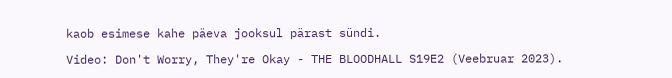kaob esimese kahe päeva jooksul pärast sündi.

Video: Don't Worry, They're Okay - THE BLOODHALL S19E2 (Veebruar 2023).